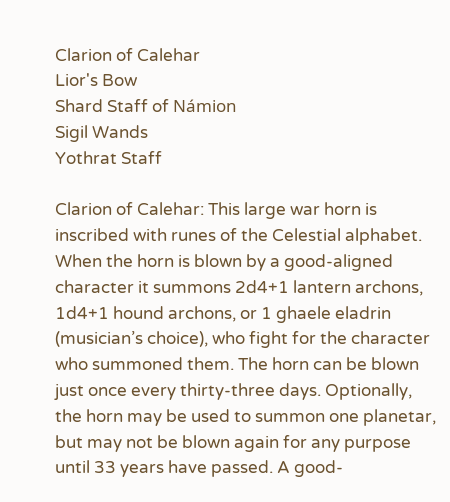Clarion of Calehar
Lior's Bow
Shard Staff of Námion
Sigil Wands
Yothrat Staff

Clarion of Calehar: This large war horn is inscribed with runes of the Celestial alphabet. When the horn is blown by a good-aligned character it summons 2d4+1 lantern archons, 1d4+1 hound archons, or 1 ghaele eladrin (musician’s choice), who fight for the character who summoned them. The horn can be blown just once every thirty-three days. Optionally, the horn may be used to summon one planetar, but may not be blown again for any purpose until 33 years have passed. A good-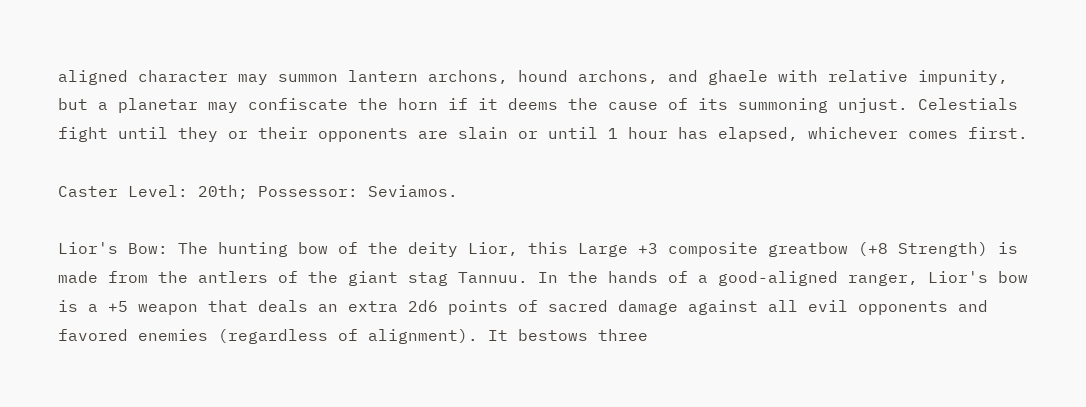aligned character may summon lantern archons, hound archons, and ghaele with relative impunity, but a planetar may confiscate the horn if it deems the cause of its summoning unjust. Celestials fight until they or their opponents are slain or until 1 hour has elapsed, whichever comes first.

Caster Level: 20th; Possessor: Seviamos.

Lior's Bow: The hunting bow of the deity Lior, this Large +3 composite greatbow (+8 Strength) is made from the antlers of the giant stag Tannuu. In the hands of a good-aligned ranger, Lior's bow is a +5 weapon that deals an extra 2d6 points of sacred damage against all evil opponents and favored enemies (regardless of alignment). It bestows three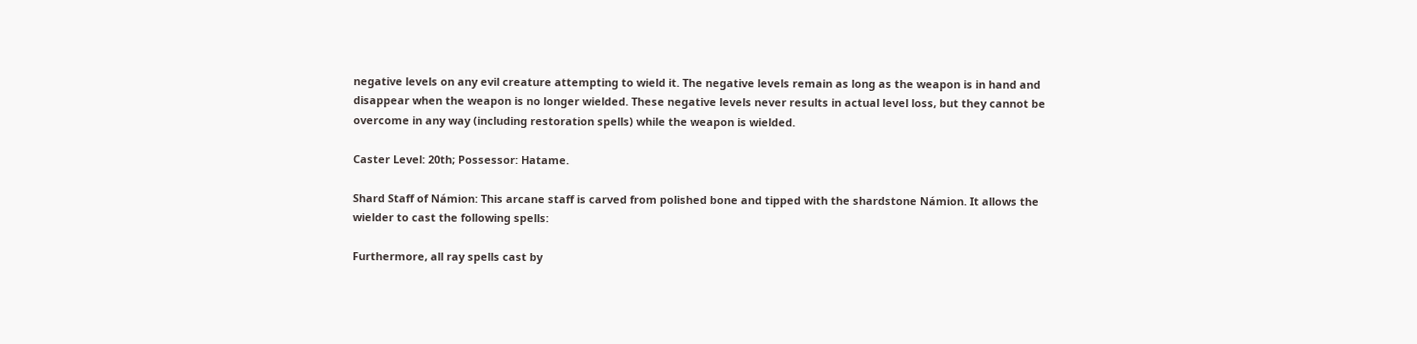negative levels on any evil creature attempting to wield it. The negative levels remain as long as the weapon is in hand and disappear when the weapon is no longer wielded. These negative levels never results in actual level loss, but they cannot be overcome in any way (including restoration spells) while the weapon is wielded.

Caster Level: 20th; Possessor: Hatame.

Shard Staff of Námion: This arcane staff is carved from polished bone and tipped with the shardstone Námion. It allows the wielder to cast the following spells:

Furthermore, all ray spells cast by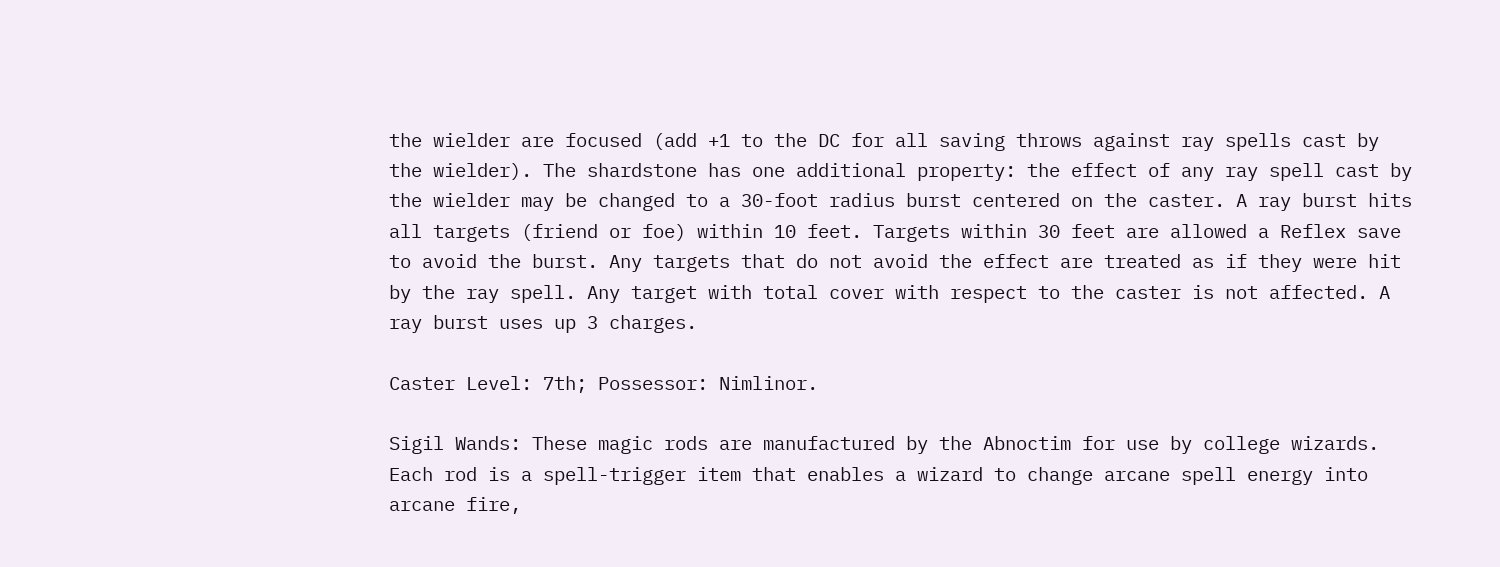the wielder are focused (add +1 to the DC for all saving throws against ray spells cast by the wielder). The shardstone has one additional property: the effect of any ray spell cast by the wielder may be changed to a 30-foot radius burst centered on the caster. A ray burst hits all targets (friend or foe) within 10 feet. Targets within 30 feet are allowed a Reflex save to avoid the burst. Any targets that do not avoid the effect are treated as if they were hit by the ray spell. Any target with total cover with respect to the caster is not affected. A ray burst uses up 3 charges.

Caster Level: 7th; Possessor: Nimlinor.

Sigil Wands: These magic rods are manufactured by the Abnoctim for use by college wizards. Each rod is a spell-trigger item that enables a wizard to change arcane spell energy into arcane fire,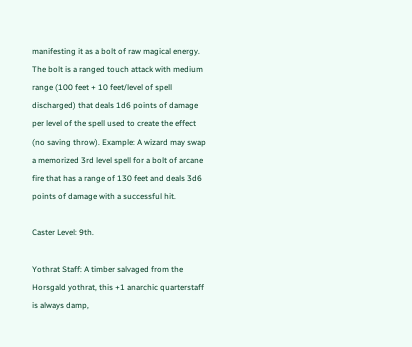manifesting it as a bolt of raw magical energy. The bolt is a ranged touch attack with medium range (100 feet + 10 feet/level of spell discharged) that deals 1d6 points of damage per level of the spell used to create the effect (no saving throw). Example: A wizard may swap a memorized 3rd level spell for a bolt of arcane fire that has a range of 130 feet and deals 3d6 points of damage with a successful hit.

Caster Level: 9th.

Yothrat Staff: A timber salvaged from the Horsgald yothrat, this +1 anarchic quarterstaff is always damp,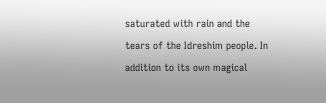saturated with rain and the tears of the Idreshim people. In addition to its own magical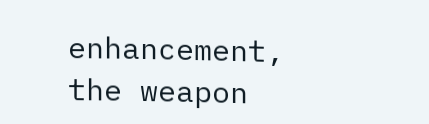enhancement, the weapon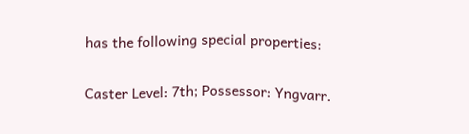has the following special properties:

Caster Level: 7th; Possessor: Yngvarr.